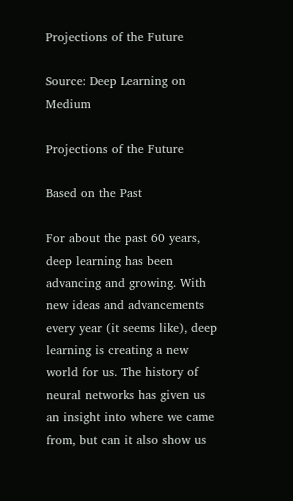Projections of the Future

Source: Deep Learning on Medium

Projections of the Future

Based on the Past

For about the past 60 years, deep learning has been advancing and growing. With new ideas and advancements every year (it seems like), deep learning is creating a new world for us. The history of neural networks has given us an insight into where we came from, but can it also show us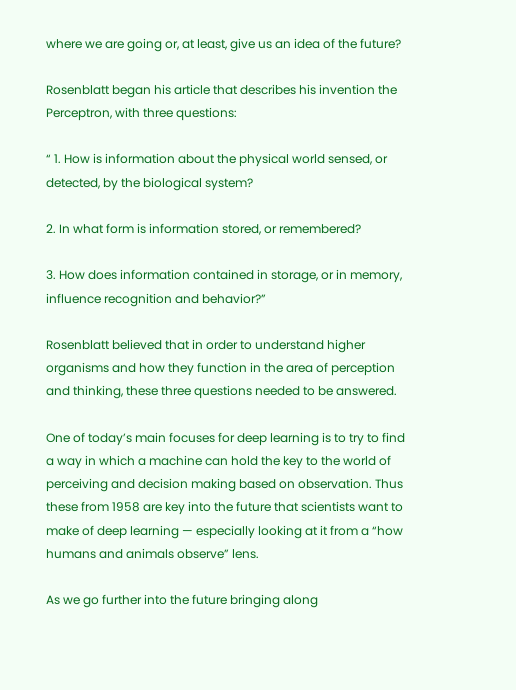where we are going or, at least, give us an idea of the future?

Rosenblatt began his article that describes his invention the Perceptron, with three questions:

“ 1. How is information about the physical world sensed, or detected, by the biological system?

2. In what form is information stored, or remembered?

3. How does information contained in storage, or in memory, influence recognition and behavior?”

Rosenblatt believed that in order to understand higher organisms and how they function in the area of perception and thinking, these three questions needed to be answered.

One of today’s main focuses for deep learning is to try to find a way in which a machine can hold the key to the world of perceiving and decision making based on observation. Thus these from 1958 are key into the future that scientists want to make of deep learning — especially looking at it from a “how humans and animals observe” lens.

As we go further into the future bringing along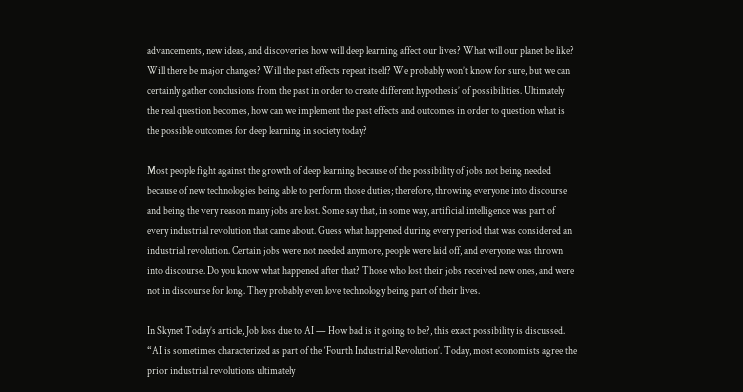advancements, new ideas, and discoveries how will deep learning affect our lives? What will our planet be like? Will there be major changes? Will the past effects repeat itself? We probably won’t know for sure, but we can certainly gather conclusions from the past in order to create different hypothesis’ of possibilities. Ultimately the real question becomes, how can we implement the past effects and outcomes in order to question what is the possible outcomes for deep learning in society today?

Most people fight against the growth of deep learning because of the possibility of jobs not being needed because of new technologies being able to perform those duties; therefore, throwing everyone into discourse and being the very reason many jobs are lost. Some say that, in some way, artificial intelligence was part of every industrial revolution that came about. Guess what happened during every period that was considered an industrial revolution. Certain jobs were not needed anymore, people were laid off, and everyone was thrown into discourse. Do you know what happened after that? Those who lost their jobs received new ones, and were not in discourse for long. They probably even love technology being part of their lives.

In Skynet Today’s article, Job loss due to AI — How bad is it going to be?, this exact possibility is discussed. “AI is sometimes characterized as part of the ‘Fourth Industrial Revolution’. Today, most economists agree the prior industrial revolutions ultimately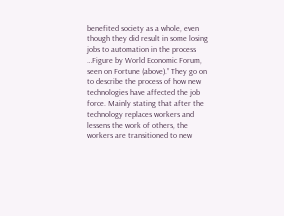benefited society as a whole, even though they did result in some losing jobs to automation in the process …Figure by World Economic Forum, seen on Fortune (above).” They go on to describe the process of how new technologies have affected the job force. Mainly stating that after the technology replaces workers and lessens the work of others, the workers are transitioned to new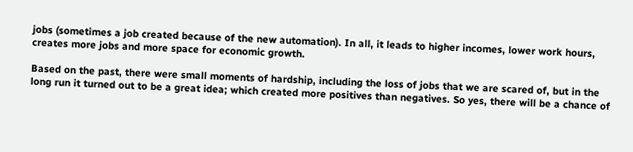jobs (sometimes a job created because of the new automation). In all, it leads to higher incomes, lower work hours, creates more jobs and more space for economic growth.

Based on the past, there were small moments of hardship, including the loss of jobs that we are scared of, but in the long run it turned out to be a great idea; which created more positives than negatives. So yes, there will be a chance of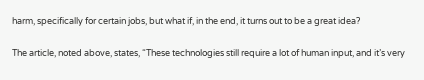harm, specifically for certain jobs, but what if, in the end, it turns out to be a great idea?

The article, noted above, states, “These technologies still require a lot of human input, and it’s very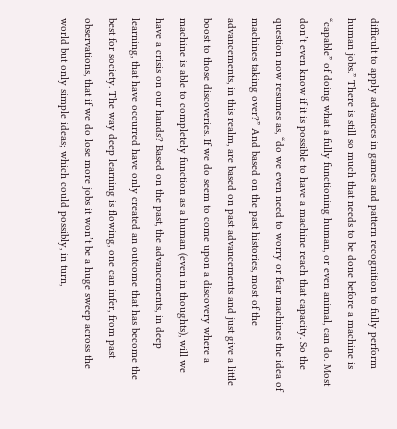difficult to apply advances in games and pattern recognition to fully perform human jobs.” There is still so much that needs to be done before a machine is “capable” of doing what a fully functioning human, or even animal, can do. Most don’t even know if it is possible to have a machine reach that capacity. So the question now resumes as, “do we even need to worry or fear machines the idea of machines taking over?” And based on the past histories, most of the advancements, in this realm, are based on past advancements and just give a little boost to those discoveries. If we do seem to come upon a discovery where a machine is able to completely function as a human (even in thoughts), will we have a crisis on our hands? Based on the past, the advancements, in deep learning, that have occurred have only created an outcome that has become the best for society. The way deep learning is flowing, one can infer, from past observations, that if we do lose more jobs it won’t be a huge sweep across the world but only simple ideas; which could possibly, in turn,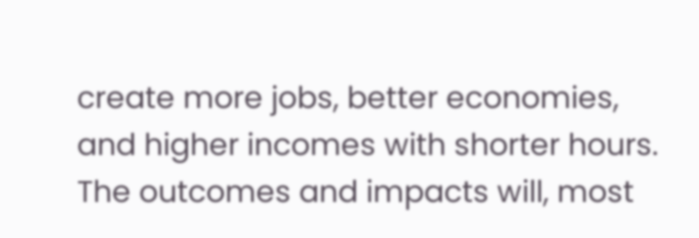create more jobs, better economies, and higher incomes with shorter hours. The outcomes and impacts will, most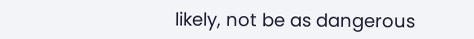likely, not be as dangerous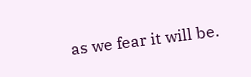as we fear it will be.